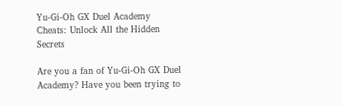Yu-Gi-Oh GX Duel Academy Cheats: Unlock All the Hidden Secrets

Are you a fan of Yu-Gi-Oh GX Duel Academy? Have you been trying to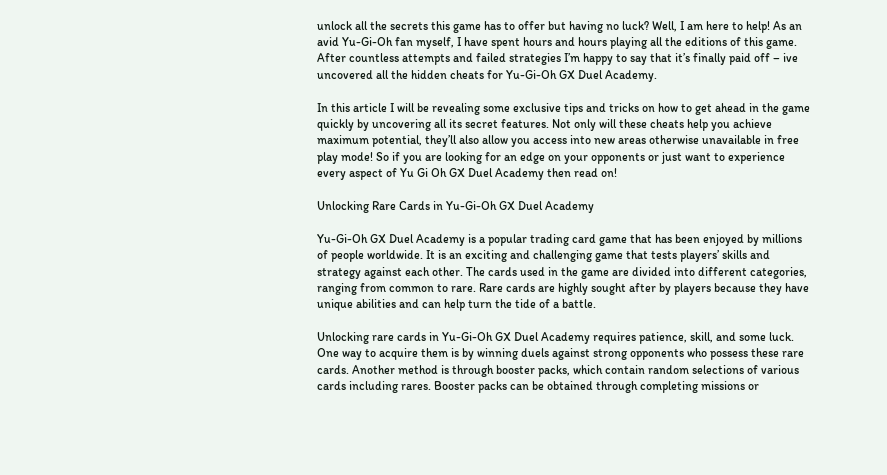unlock all the secrets this game has to offer but having no luck? Well, I am here to help! As an avid Yu-Gi-Oh fan myself, I have spent hours and hours playing all the editions of this game. After countless attempts and failed strategies I’m happy to say that it’s finally paid off – ive uncovered all the hidden cheats for Yu-Gi-Oh GX Duel Academy.

In this article I will be revealing some exclusive tips and tricks on how to get ahead in the game quickly by uncovering all its secret features. Not only will these cheats help you achieve maximum potential, they’ll also allow you access into new areas otherwise unavailable in free play mode! So if you are looking for an edge on your opponents or just want to experience every aspect of Yu Gi Oh GX Duel Academy then read on!

Unlocking Rare Cards in Yu-Gi-Oh GX Duel Academy

Yu-Gi-Oh GX Duel Academy is a popular trading card game that has been enjoyed by millions of people worldwide. It is an exciting and challenging game that tests players’ skills and strategy against each other. The cards used in the game are divided into different categories, ranging from common to rare. Rare cards are highly sought after by players because they have unique abilities and can help turn the tide of a battle.

Unlocking rare cards in Yu-Gi-Oh GX Duel Academy requires patience, skill, and some luck. One way to acquire them is by winning duels against strong opponents who possess these rare cards. Another method is through booster packs, which contain random selections of various cards including rares. Booster packs can be obtained through completing missions or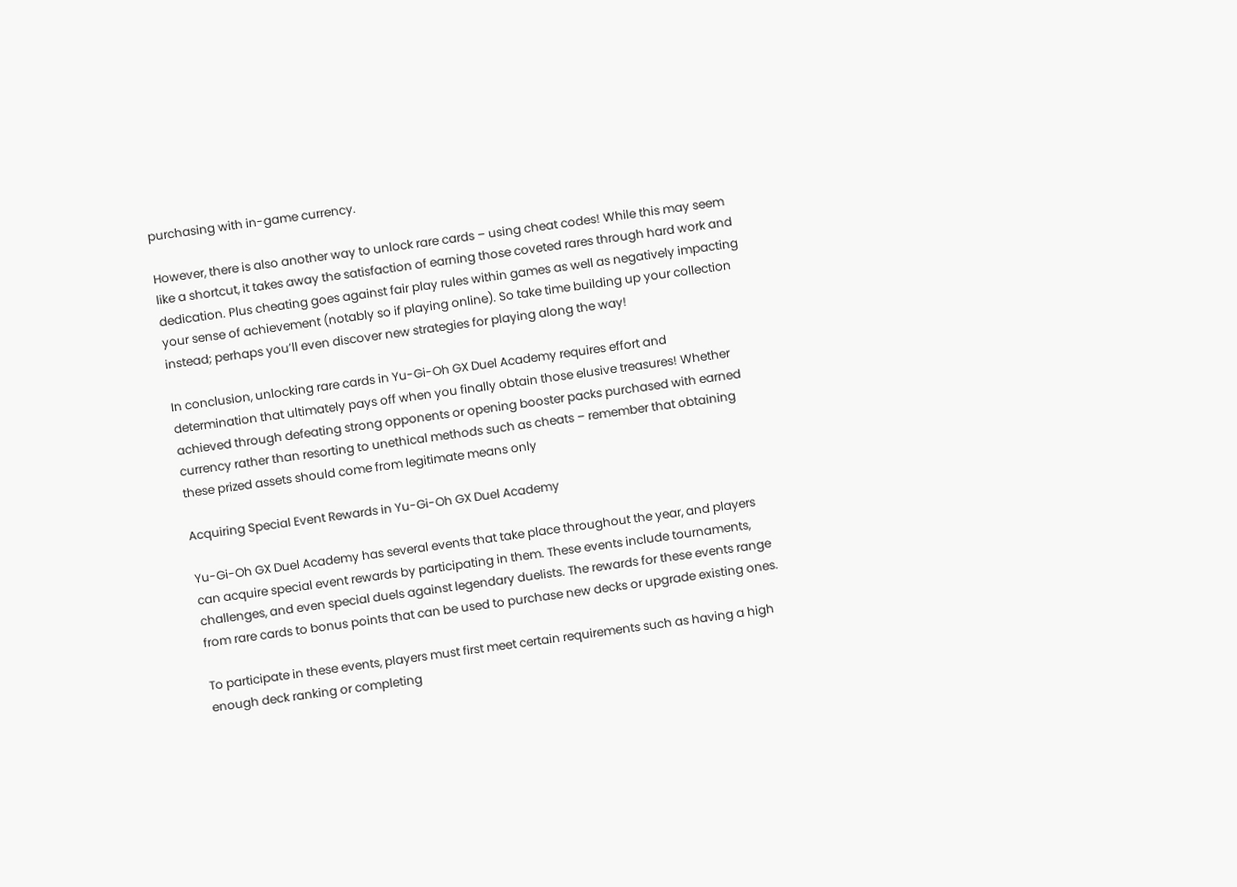purchasing with in-game currency.

However, there is also another way to unlock rare cards – using cheat codes! While this may seem like a shortcut, it takes away the satisfaction of earning those coveted rares through hard work and dedication. Plus cheating goes against fair play rules within games as well as negatively impacting your sense of achievement (notably so if playing online). So take time building up your collection instead; perhaps you’ll even discover new strategies for playing along the way!

In conclusion, unlocking rare cards in Yu-Gi-Oh GX Duel Academy requires effort and determination that ultimately pays off when you finally obtain those elusive treasures! Whether achieved through defeating strong opponents or opening booster packs purchased with earned currency rather than resorting to unethical methods such as cheats – remember that obtaining these prized assets should come from legitimate means only

Acquiring Special Event Rewards in Yu-Gi-Oh GX Duel Academy

Yu-Gi-Oh GX Duel Academy has several events that take place throughout the year, and players can acquire special event rewards by participating in them. These events include tournaments, challenges, and even special duels against legendary duelists. The rewards for these events range from rare cards to bonus points that can be used to purchase new decks or upgrade existing ones.

To participate in these events, players must first meet certain requirements such as having a high enough deck ranking or completing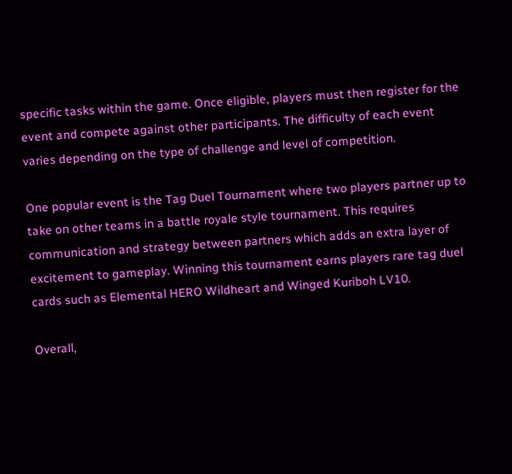specific tasks within the game. Once eligible, players must then register for the event and compete against other participants. The difficulty of each event varies depending on the type of challenge and level of competition.

One popular event is the Tag Duel Tournament where two players partner up to take on other teams in a battle royale style tournament. This requires communication and strategy between partners which adds an extra layer of excitement to gameplay. Winning this tournament earns players rare tag duel cards such as Elemental HERO Wildheart and Winged Kuriboh LV10.

Overall,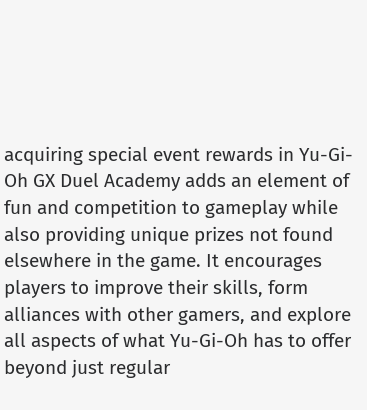acquiring special event rewards in Yu-Gi-Oh GX Duel Academy adds an element of fun and competition to gameplay while also providing unique prizes not found elsewhere in the game. It encourages players to improve their skills, form alliances with other gamers, and explore all aspects of what Yu-Gi-Oh has to offer beyond just regular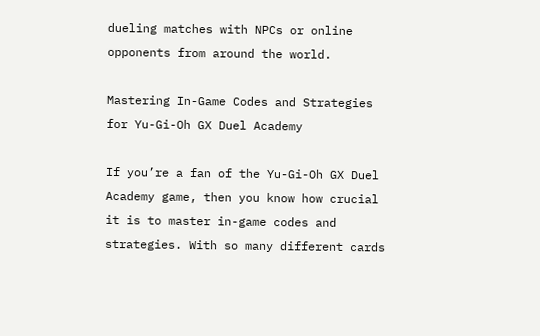dueling matches with NPCs or online opponents from around the world.

Mastering In-Game Codes and Strategies for Yu-Gi-Oh GX Duel Academy

If you’re a fan of the Yu-Gi-Oh GX Duel Academy game, then you know how crucial it is to master in-game codes and strategies. With so many different cards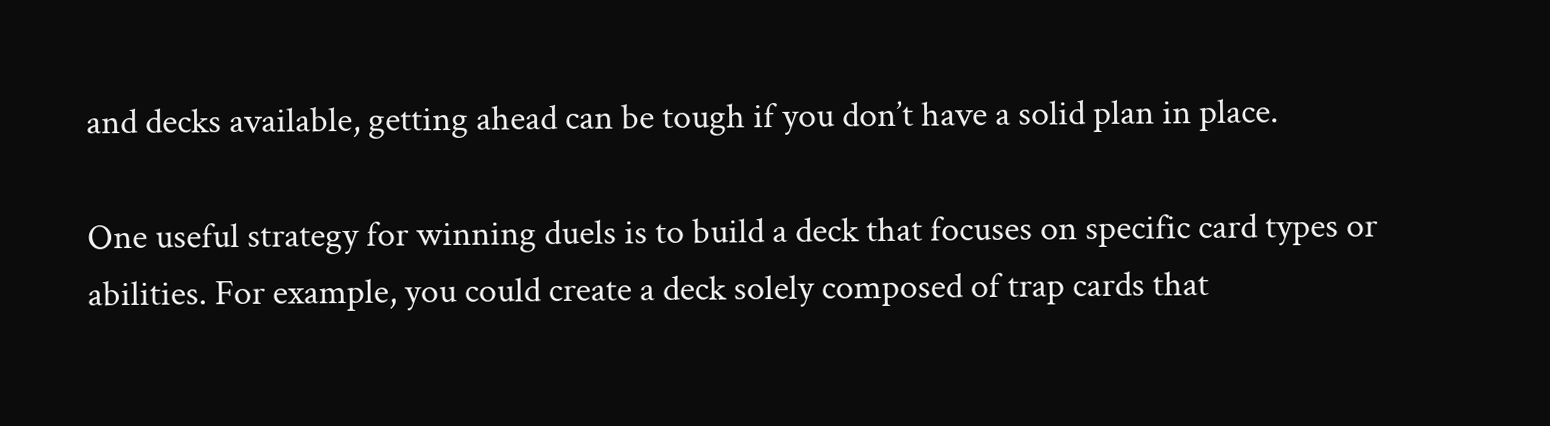and decks available, getting ahead can be tough if you don’t have a solid plan in place.

One useful strategy for winning duels is to build a deck that focuses on specific card types or abilities. For example, you could create a deck solely composed of trap cards that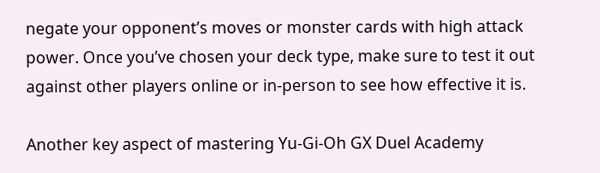negate your opponent’s moves or monster cards with high attack power. Once you’ve chosen your deck type, make sure to test it out against other players online or in-person to see how effective it is.

Another key aspect of mastering Yu-Gi-Oh GX Duel Academy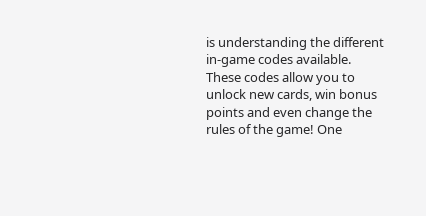is understanding the different in-game codes available. These codes allow you to unlock new cards, win bonus points and even change the rules of the game! One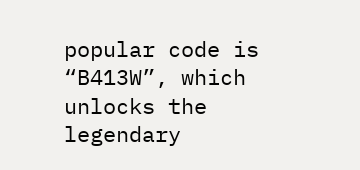popular code is “B413W”, which unlocks the legendary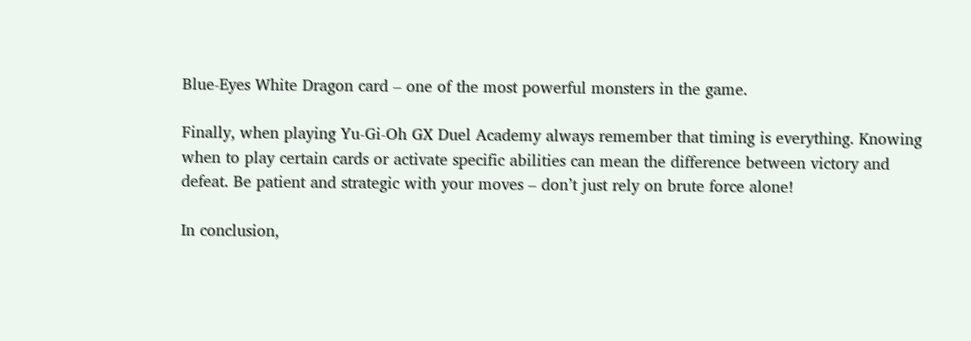Blue-Eyes White Dragon card – one of the most powerful monsters in the game.

Finally, when playing Yu-Gi-Oh GX Duel Academy always remember that timing is everything. Knowing when to play certain cards or activate specific abilities can mean the difference between victory and defeat. Be patient and strategic with your moves – don’t just rely on brute force alone!

In conclusion,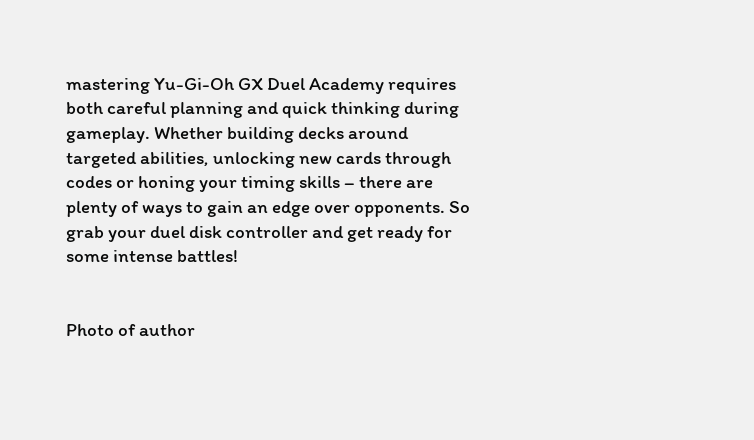mastering Yu-Gi-Oh GX Duel Academy requires both careful planning and quick thinking during gameplay. Whether building decks around targeted abilities, unlocking new cards through codes or honing your timing skills – there are plenty of ways to gain an edge over opponents. So grab your duel disk controller and get ready for some intense battles!


Photo of author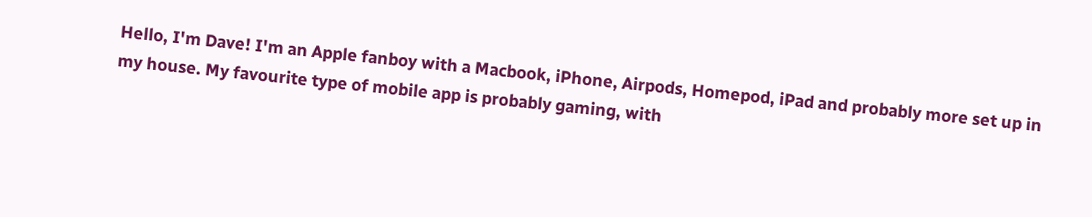Hello, I'm Dave! I'm an Apple fanboy with a Macbook, iPhone, Airpods, Homepod, iPad and probably more set up in my house. My favourite type of mobile app is probably gaming, with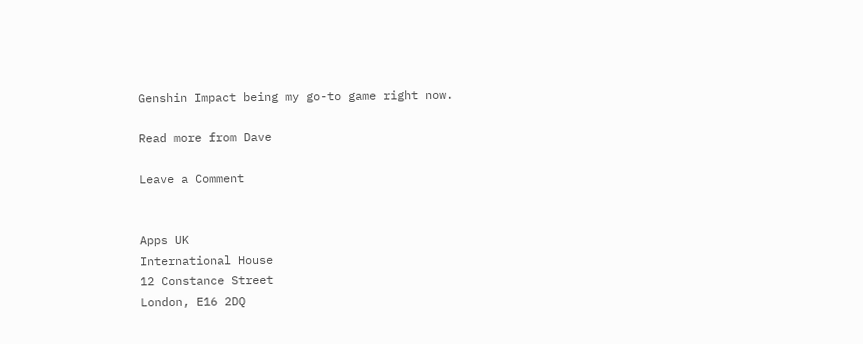Genshin Impact being my go-to game right now.

Read more from Dave

Leave a Comment


Apps UK
International House
12 Constance Street
London, E16 2DQ